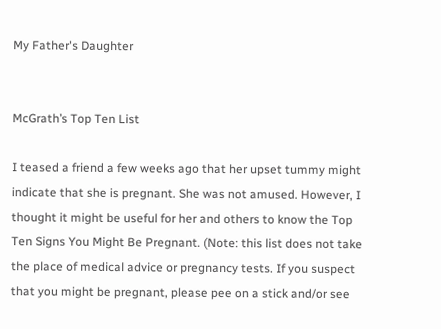My Father's Daughter


McGrath’s Top Ten List

I teased a friend a few weeks ago that her upset tummy might indicate that she is pregnant. She was not amused. However, I thought it might be useful for her and others to know the Top Ten Signs You Might Be Pregnant. (Note: this list does not take the place of medical advice or pregnancy tests. If you suspect that you might be pregnant, please pee on a stick and/or see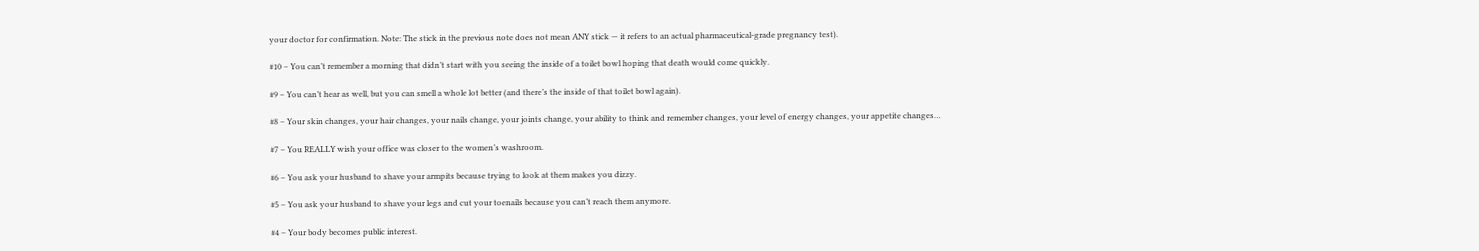your doctor for confirmation. Note: The stick in the previous note does not mean ANY stick — it refers to an actual pharmaceutical-grade pregnancy test).

#10 – You can’t remember a morning that didn’t start with you seeing the inside of a toilet bowl hoping that death would come quickly.

#9 – You can’t hear as well, but you can smell a whole lot better (and there’s the inside of that toilet bowl again).

#8 – Your skin changes, your hair changes, your nails change, your joints change, your ability to think and remember changes, your level of energy changes, your appetite changes…

#7 – You REALLY wish your office was closer to the women’s washroom.

#6 – You ask your husband to shave your armpits because trying to look at them makes you dizzy.

#5 – You ask your husband to shave your legs and cut your toenails because you can’t reach them anymore.

#4 – Your body becomes public interest.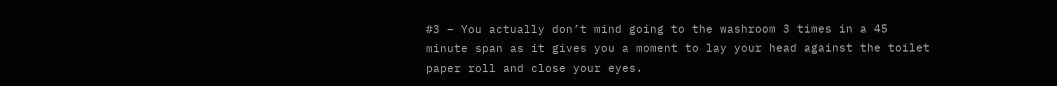#3 – You actually don’t mind going to the washroom 3 times in a 45 minute span as it gives you a moment to lay your head against the toilet paper roll and close your eyes.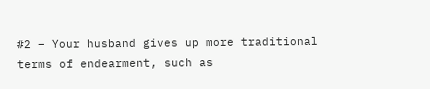#2 – Your husband gives up more traditional terms of endearment, such as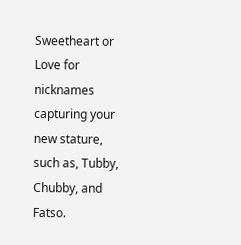Sweetheart or Love for nicknames capturing your new stature, such as, Tubby, Chubby, and Fatso.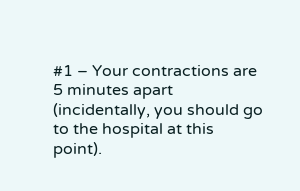#1 – Your contractions are 5 minutes apart (incidentally, you should go to the hospital at this point).